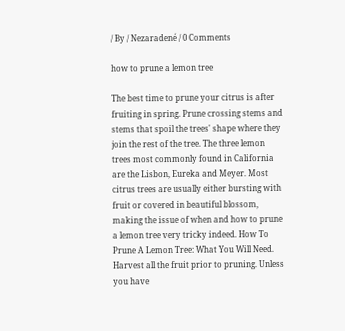/ By / Nezaradené / 0 Comments

how to prune a lemon tree

The best time to prune your citrus is after fruiting in spring. Prune crossing stems and stems that spoil the trees' shape where they join the rest of the tree. The three lemon trees most commonly found in California are the Lisbon, Eureka and Meyer. Most citrus trees are usually either bursting with fruit or covered in beautiful blossom, making the issue of when and how to prune a lemon tree very tricky indeed. How To Prune A Lemon Tree: What You Will Need. Harvest all the fruit prior to pruning. Unless you have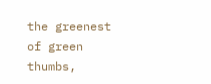the greenest of green thumbs,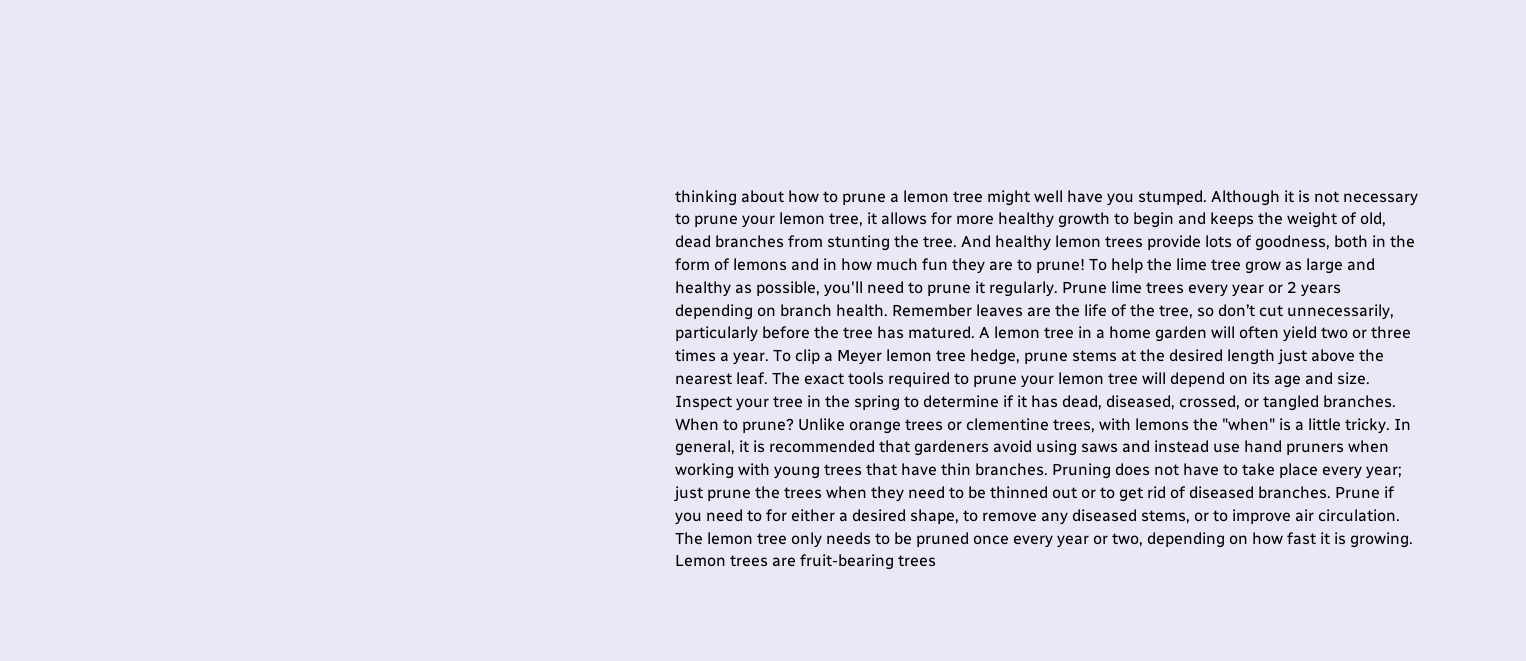thinking about how to prune a lemon tree might well have you stumped. Although it is not necessary to prune your lemon tree, it allows for more healthy growth to begin and keeps the weight of old, dead branches from stunting the tree. And healthy lemon trees provide lots of goodness, both in the form of lemons and in how much fun they are to prune! To help the lime tree grow as large and healthy as possible, you'll need to prune it regularly. Prune lime trees every year or 2 years depending on branch health. Remember leaves are the life of the tree, so don’t cut unnecessarily, particularly before the tree has matured. A lemon tree in a home garden will often yield two or three times a year. To clip a Meyer lemon tree hedge, prune stems at the desired length just above the nearest leaf. The exact tools required to prune your lemon tree will depend on its age and size. Inspect your tree in the spring to determine if it has dead, diseased, crossed, or tangled branches. When to prune? Unlike orange trees or clementine trees, with lemons the "when" is a little tricky. In general, it is recommended that gardeners avoid using saws and instead use hand pruners when working with young trees that have thin branches. Pruning does not have to take place every year; just prune the trees when they need to be thinned out or to get rid of diseased branches. Prune if you need to for either a desired shape, to remove any diseased stems, or to improve air circulation. The lemon tree only needs to be pruned once every year or two, depending on how fast it is growing. Lemon trees are fruit-bearing trees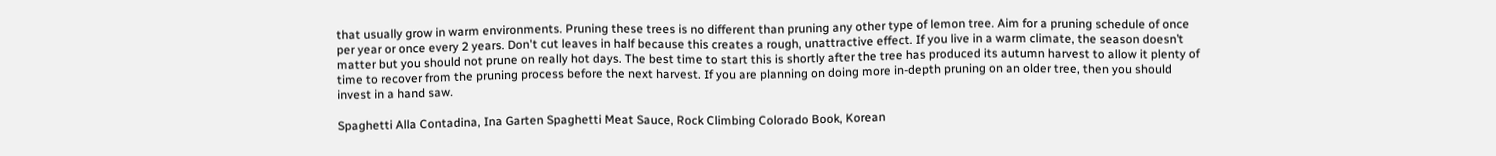that usually grow in warm environments. Pruning these trees is no different than pruning any other type of lemon tree. Aim for a pruning schedule of once per year or once every 2 years. Don't cut leaves in half because this creates a rough, unattractive effect. If you live in a warm climate, the season doesn’t matter but you should not prune on really hot days. The best time to start this is shortly after the tree has produced its autumn harvest to allow it plenty of time to recover from the pruning process before the next harvest. If you are planning on doing more in-depth pruning on an older tree, then you should invest in a hand saw.

Spaghetti Alla Contadina, Ina Garten Spaghetti Meat Sauce, Rock Climbing Colorado Book, Korean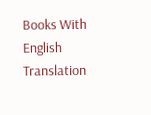Books With English Translation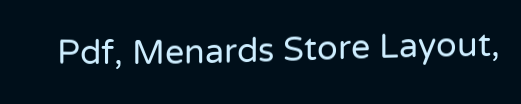Pdf, Menards Store Layout,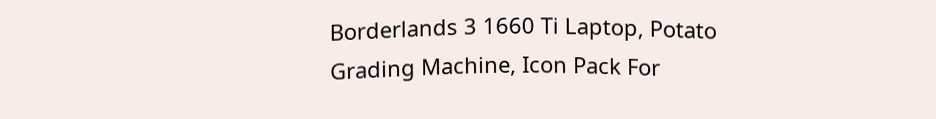Borderlands 3 1660 Ti Laptop, Potato Grading Machine, Icon Pack For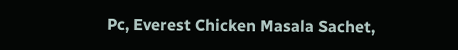Pc, Everest Chicken Masala Sachet,